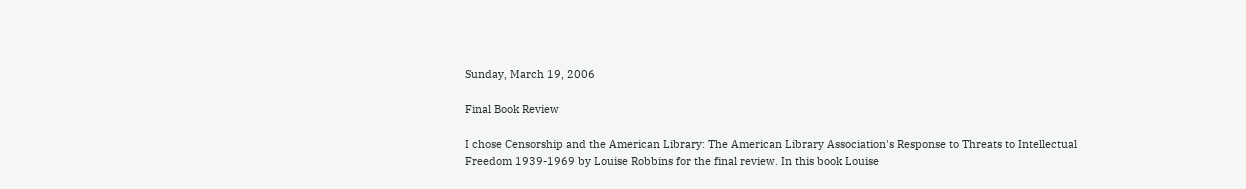Sunday, March 19, 2006

Final Book Review

I chose Censorship and the American Library: The American Library Association's Response to Threats to Intellectual Freedom 1939-1969 by Louise Robbins for the final review. In this book Louise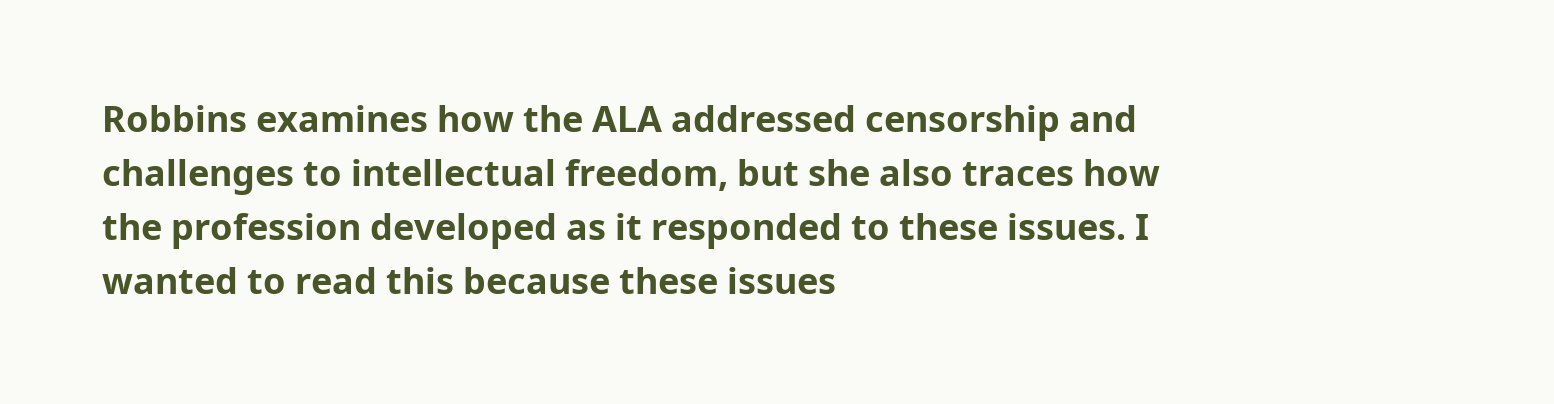Robbins examines how the ALA addressed censorship and challenges to intellectual freedom, but she also traces how the profession developed as it responded to these issues. I wanted to read this because these issues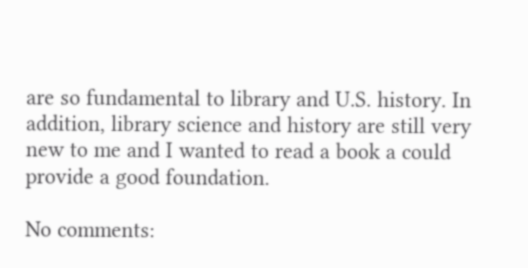are so fundamental to library and U.S. history. In addition, library science and history are still very new to me and I wanted to read a book a could provide a good foundation.

No comments: